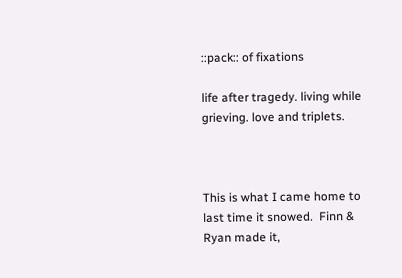::pack:: of fixations

life after tragedy. living while grieving. love and triplets.



This is what I came home to last time it snowed.  Finn & Ryan made it,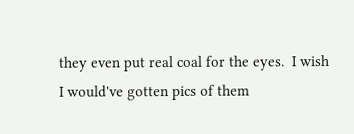they even put real coal for the eyes.  I wish I would've gotten pics of them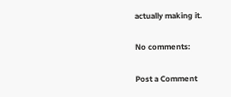actually making it.

No comments:

Post a Comment